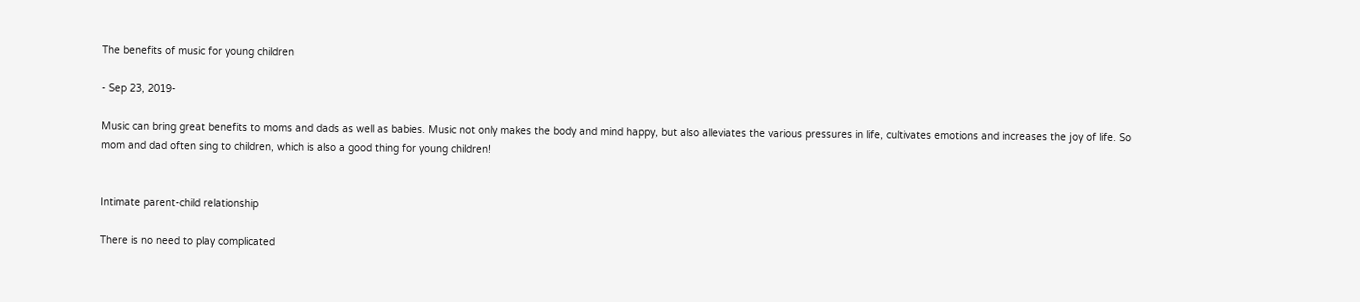The benefits of music for young children

- Sep 23, 2019-

Music can bring great benefits to moms and dads as well as babies. Music not only makes the body and mind happy, but also alleviates the various pressures in life, cultivates emotions and increases the joy of life. So mom and dad often sing to children, which is also a good thing for young children!


Intimate parent-child relationship

There is no need to play complicated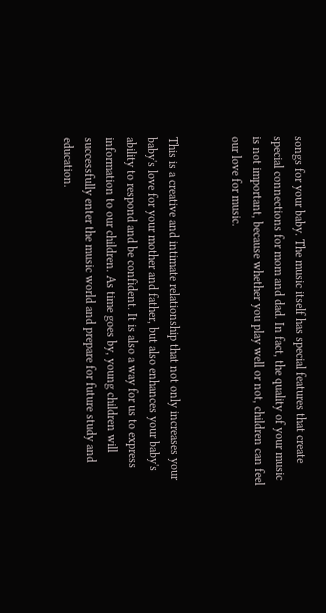songs for your baby. The music itself has special features that create special connections for mom and dad. In fact, the quality of your music is not important, because whether you play well or not, children can feel our love for music.


This is a creative and intimate relationship that not only increases your baby's love for your mother and father, but also enhances your baby's ability to respond and be confident. It is also a way for us to express information to our children. As time goes by, young children will successfully enter the music world and prepare for future study and education.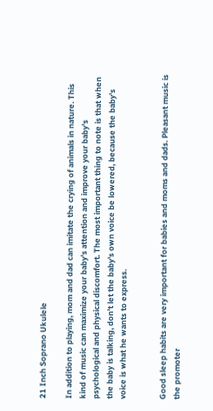21 Inch Soprano Ukulele

In addition to playing, mom and dad can imitate the crying of animals in nature. This kind of music can maximize your baby's attention and improve your baby's psychological and physical discomfort. The most important thing to note is that when the baby is talking, don't let the baby's own voice be lowered, because the baby's voice is what he wants to express.


Good sleep habits are very important for babies and moms and dads. Pleasant music is the promoter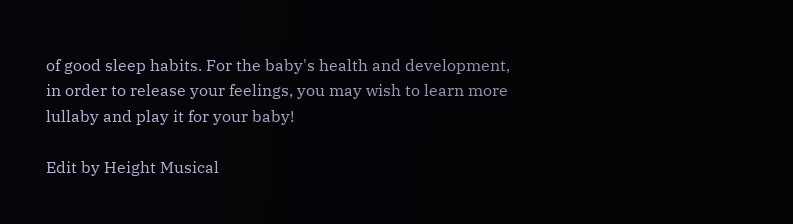of good sleep habits. For the baby's health and development, in order to release your feelings, you may wish to learn more lullaby and play it for your baby!

Edit by Height Musical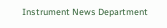Instrument News Department